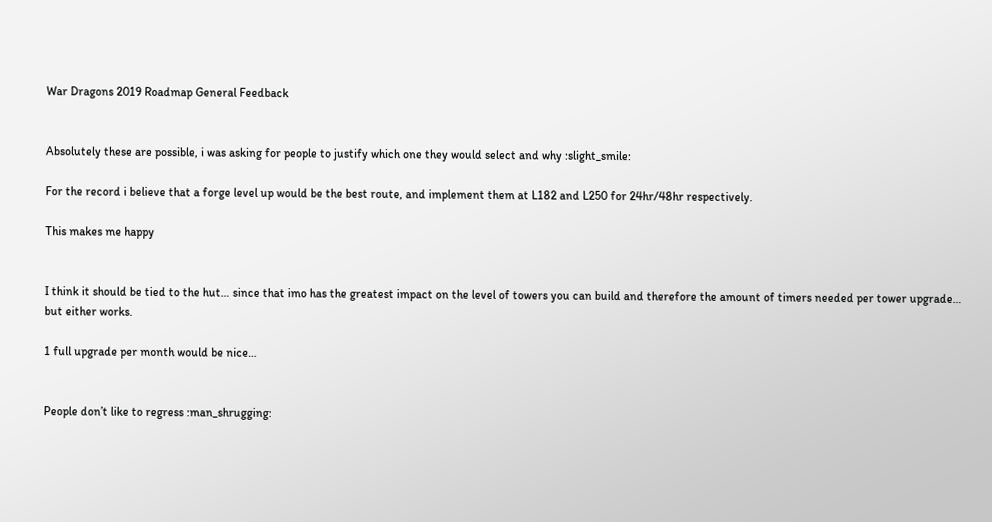War Dragons 2019 Roadmap General Feedback


Absolutely these are possible, i was asking for people to justify which one they would select and why :slight_smile:

For the record i believe that a forge level up would be the best route, and implement them at L182 and L250 for 24hr/48hr respectively.

This makes me happy


I think it should be tied to the hut… since that imo has the greatest impact on the level of towers you can build and therefore the amount of timers needed per tower upgrade… but either works.

1 full upgrade per month would be nice…


People don’t like to regress :man_shrugging: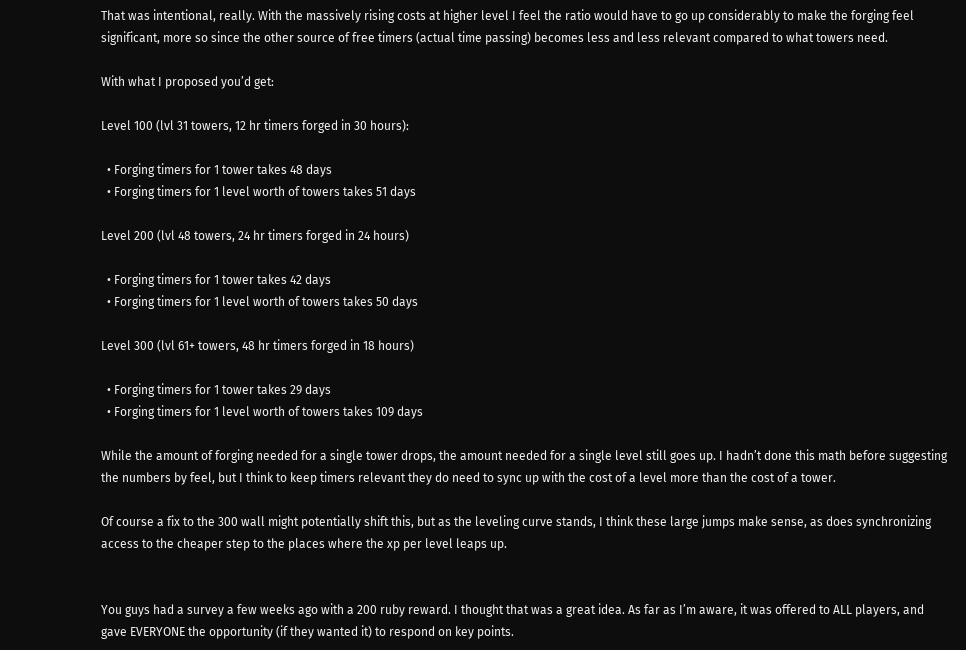That was intentional, really. With the massively rising costs at higher level I feel the ratio would have to go up considerably to make the forging feel significant, more so since the other source of free timers (actual time passing) becomes less and less relevant compared to what towers need.

With what I proposed you’d get:

Level 100 (lvl 31 towers, 12 hr timers forged in 30 hours):

  • Forging timers for 1 tower takes 48 days
  • Forging timers for 1 level worth of towers takes 51 days

Level 200 (lvl 48 towers, 24 hr timers forged in 24 hours)

  • Forging timers for 1 tower takes 42 days
  • Forging timers for 1 level worth of towers takes 50 days

Level 300 (lvl 61+ towers, 48 hr timers forged in 18 hours)

  • Forging timers for 1 tower takes 29 days
  • Forging timers for 1 level worth of towers takes 109 days

While the amount of forging needed for a single tower drops, the amount needed for a single level still goes up. I hadn’t done this math before suggesting the numbers by feel, but I think to keep timers relevant they do need to sync up with the cost of a level more than the cost of a tower.

Of course a fix to the 300 wall might potentially shift this, but as the leveling curve stands, I think these large jumps make sense, as does synchronizing access to the cheaper step to the places where the xp per level leaps up.


You guys had a survey a few weeks ago with a 200 ruby reward. I thought that was a great idea. As far as I’m aware, it was offered to ALL players, and gave EVERYONE the opportunity (if they wanted it) to respond on key points.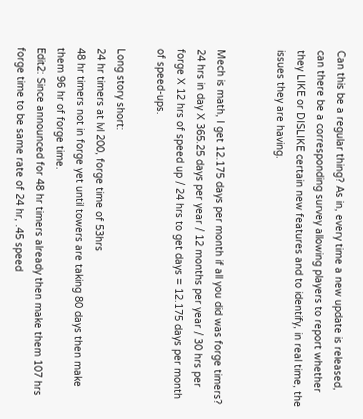Can this be a regular thing? As in, every time a new update is released, can there be a corresponding survey allowing players to report whether they LIKE or DISLIKE certain new features and to identify, in real time, the issues they are having.


Mech is math, I get 12.175 days per month if all you did was forge timers?
24 hrs in day X 365.25 days per year / 12 months per year / 30 hrs per forge X 12 hrs of speed up / 24 hrs to get days = 12.175 days per month of speed-ups.

Long story short:
24 hr timers at lvl 200, forge time of 53hrs
48 hr timers not in forge yet until towers are taking 80 days then make them 96 hr of forge time.
Edit2: Since announced for 48 hr timers already then make them 107 hrs forge time to be same rate of 24 hr, .45 speed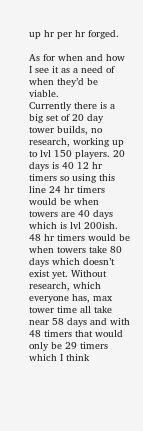up hr per hr forged.

As for when and how I see it as a need of when they’d be viable.
Currently there is a big set of 20 day tower builds, no research, working up to lvl 150 players. 20 days is 40 12 hr timers so using this line 24 hr timers would be when towers are 40 days which is lvl 200ish. 48 hr timers would be when towers take 80 days which doesn’t exist yet. Without research, which everyone has, max tower time all take near 58 days and with 48 timers that would only be 29 timers which I think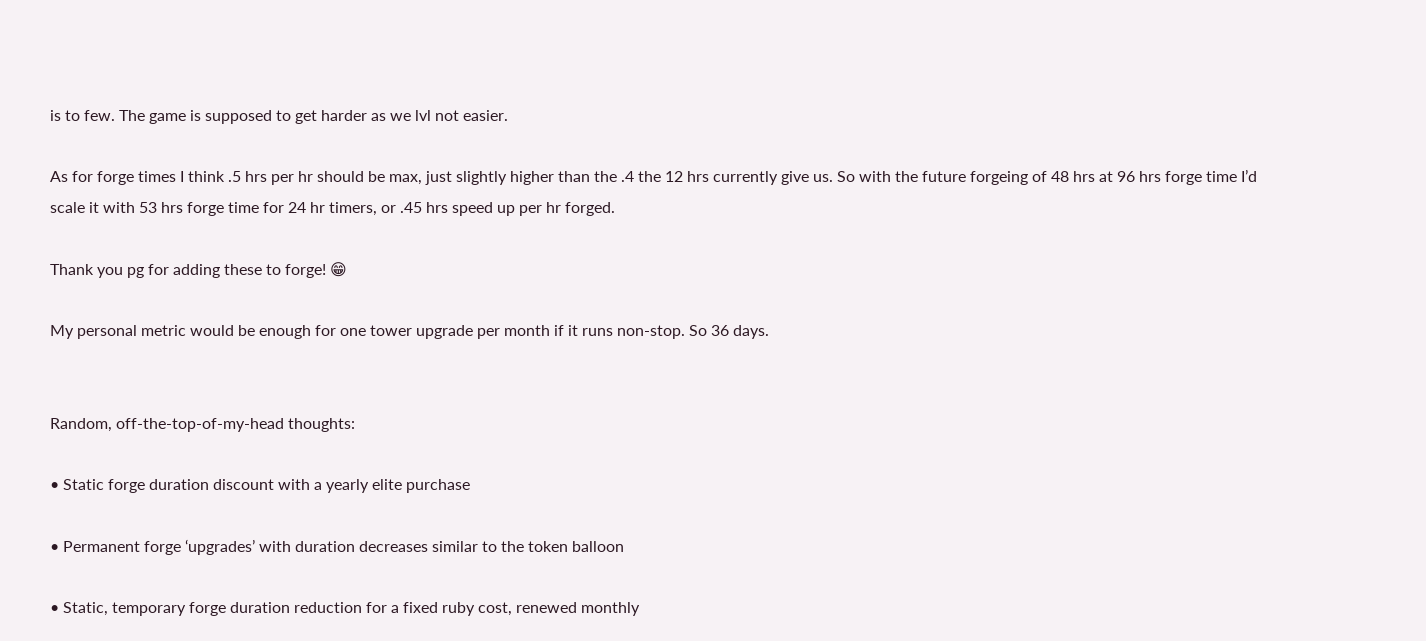is to few. The game is supposed to get harder as we lvl not easier.

As for forge times I think .5 hrs per hr should be max, just slightly higher than the .4 the 12 hrs currently give us. So with the future forgeing of 48 hrs at 96 hrs forge time I’d scale it with 53 hrs forge time for 24 hr timers, or .45 hrs speed up per hr forged.

Thank you pg for adding these to forge! 😁

My personal metric would be enough for one tower upgrade per month if it runs non-stop. So 36 days.


Random, off-the-top-of-my-head thoughts:

• Static forge duration discount with a yearly elite purchase

• Permanent forge ‘upgrades’ with duration decreases similar to the token balloon

• Static, temporary forge duration reduction for a fixed ruby cost, renewed monthly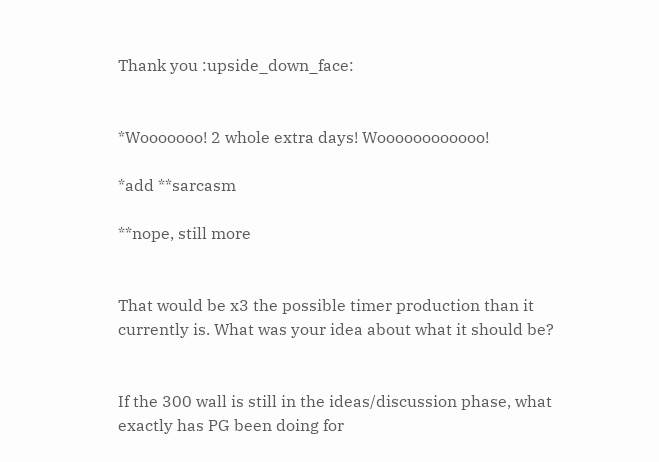Thank you :upside_down_face:


*Wooooooo! 2 whole extra days! Woooooooooooo!

*add **sarcasm

**nope, still more


That would be x3 the possible timer production than it currently is. What was your idea about what it should be?


If the 300 wall is still in the ideas/discussion phase, what exactly has PG been doing for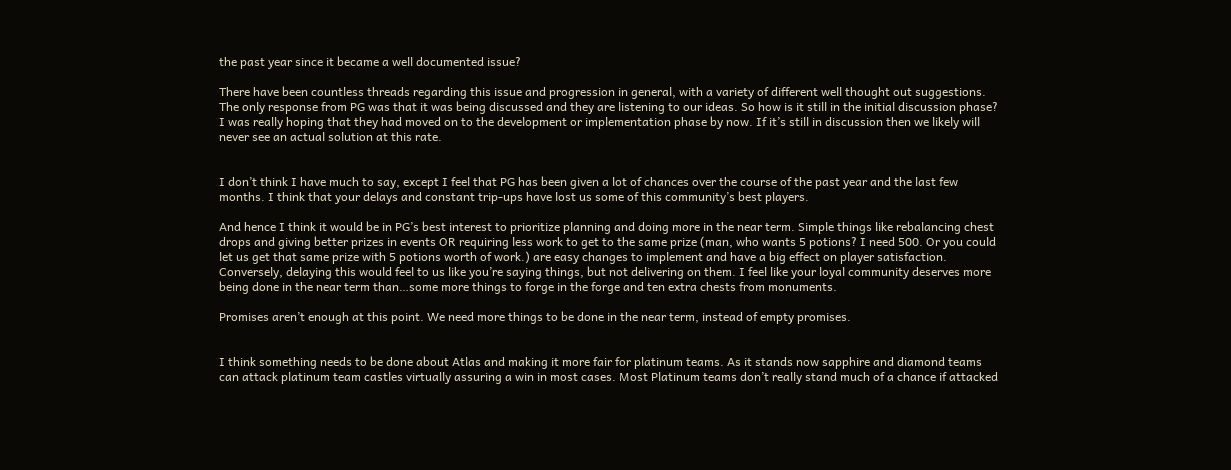the past year since it became a well documented issue?

There have been countless threads regarding this issue and progression in general, with a variety of different well thought out suggestions. The only response from PG was that it was being discussed and they are listening to our ideas. So how is it still in the initial discussion phase? I was really hoping that they had moved on to the development or implementation phase by now. If it’s still in discussion then we likely will never see an actual solution at this rate.


I don’t think I have much to say, except I feel that PG has been given a lot of chances over the course of the past year and the last few months. I think that your delays and constant trip-ups have lost us some of this community’s best players.

And hence I think it would be in PG’s best interest to prioritize planning and doing more in the near term. Simple things like rebalancing chest drops and giving better prizes in events OR requiring less work to get to the same prize (man, who wants 5 potions? I need 500. Or you could let us get that same prize with 5 potions worth of work.) are easy changes to implement and have a big effect on player satisfaction. Conversely, delaying this would feel to us like you’re saying things, but not delivering on them. I feel like your loyal community deserves more being done in the near term than…some more things to forge in the forge and ten extra chests from monuments.

Promises aren’t enough at this point. We need more things to be done in the near term, instead of empty promises.


I think something needs to be done about Atlas and making it more fair for platinum teams. As it stands now sapphire and diamond teams can attack platinum team castles virtually assuring a win in most cases. Most Platinum teams don’t really stand much of a chance if attacked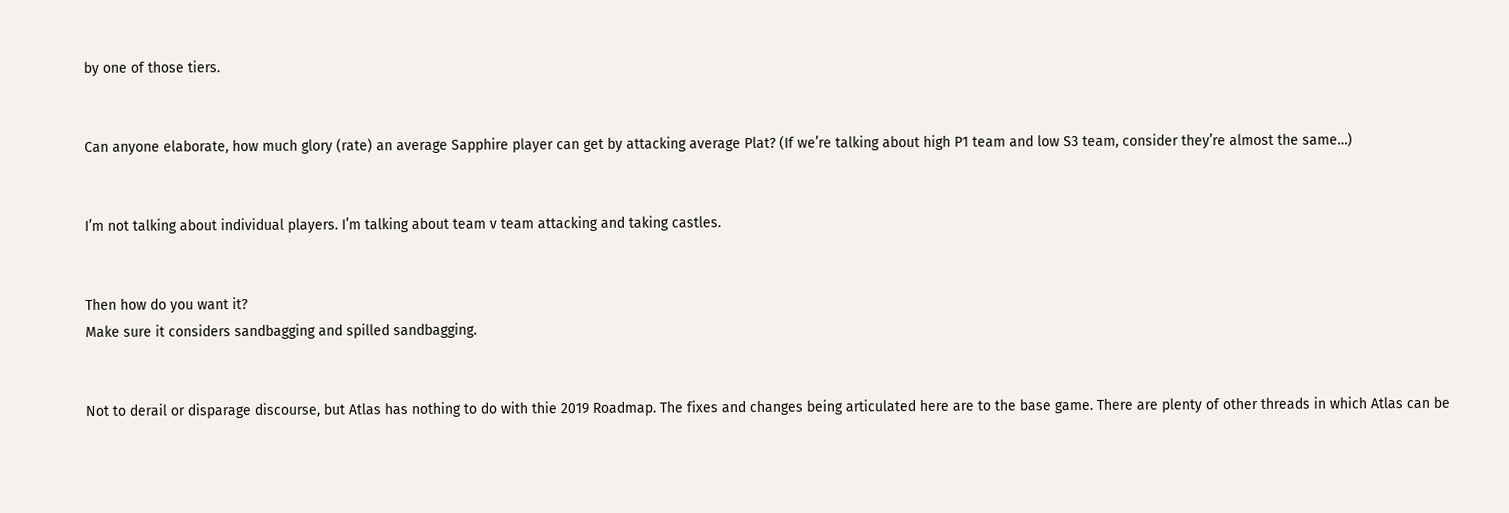by one of those tiers.


Can anyone elaborate, how much glory (rate) an average Sapphire player can get by attacking average Plat? (If we’re talking about high P1 team and low S3 team, consider they’re almost the same…)


I’m not talking about individual players. I’m talking about team v team attacking and taking castles.


Then how do you want it?
Make sure it considers sandbagging and spilled sandbagging.


Not to derail or disparage discourse, but Atlas has nothing to do with thie 2019 Roadmap. The fixes and changes being articulated here are to the base game. There are plenty of other threads in which Atlas can be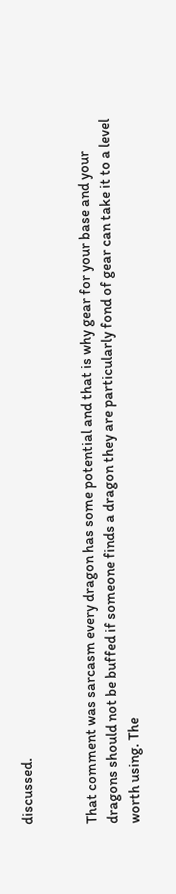discussed.


That comment was sarcasm every dragon has some potential and that is why gear for your base and your dragons should not be buffed if someone finds a dragon they are particularly fond of gear can take it to a level worth using. The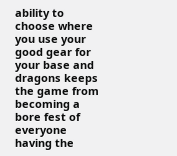ability to choose where you use your good gear for your base and dragons keeps the game from becoming a bore fest of everyone having the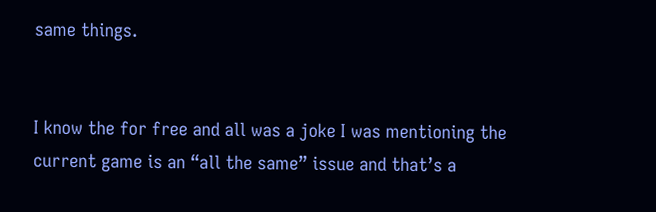same things.


I know the for free and all was a joke I was mentioning the current game is an “all the same” issue and that’s a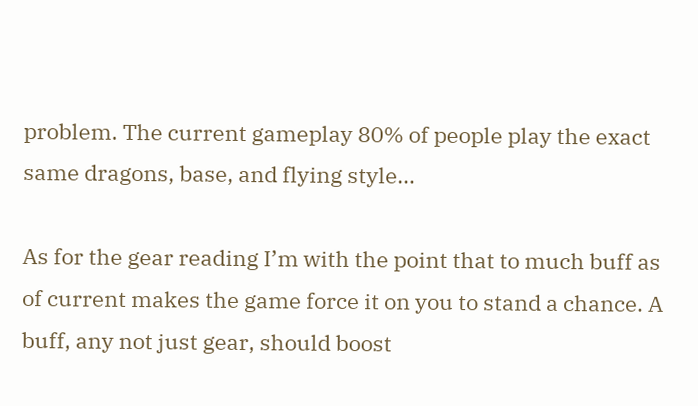problem. The current gameplay 80% of people play the exact same dragons, base, and flying style…

As for the gear reading I’m with the point that to much buff as of current makes the game force it on you to stand a chance. A buff, any not just gear, should boost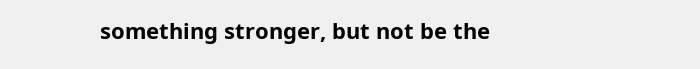something stronger, but not be the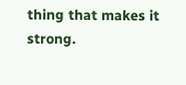thing that makes it strong.